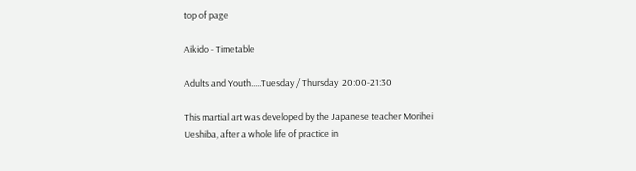top of page

Aikido - Timetable

Adults and Youth.....Tuesday / Thursday  20:00-21:30

This martial art was developed by the Japanese teacher Morihei Ueshiba, after a whole life of practice in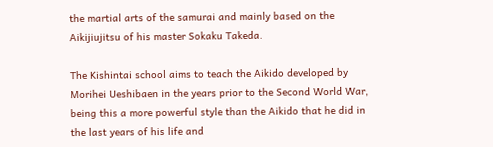the martial arts of the samurai and mainly based on the Aikijiujitsu of his master Sokaku Takeda.

The Kishintai school aims to teach the Aikido developed by Morihei Ueshibaen in the years prior to the Second World War, being this a more powerful style than the Aikido that he did in the last years of his life and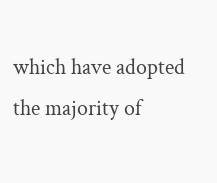which have adopted the majority of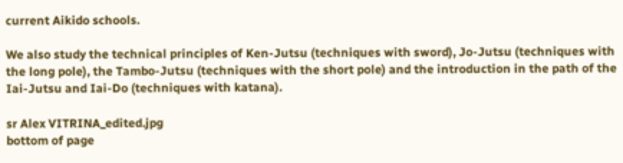current Aikido schools.

We also study the technical principles of Ken-Jutsu (techniques with sword), Jo-Jutsu (techniques with the long pole), the Tambo-Jutsu (techniques with the short pole) and the introduction in the path of the Iai-Jutsu and Iai-Do (techniques with katana).

sr Alex VITRINA_edited.jpg
bottom of page